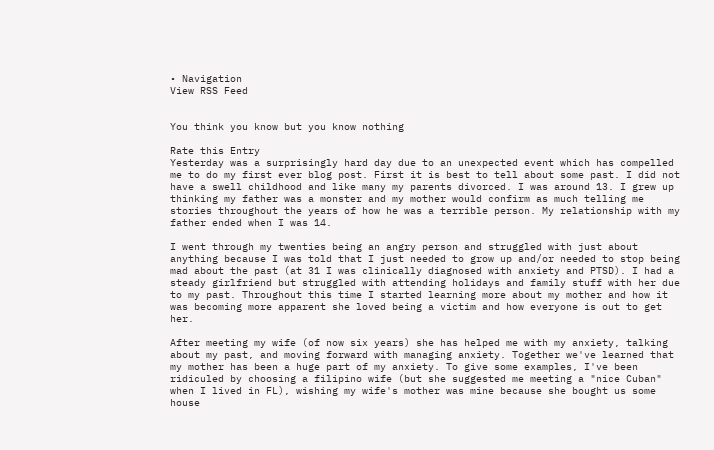• Navigation
View RSS Feed


You think you know but you know nothing

Rate this Entry
Yesterday was a surprisingly hard day due to an unexpected event which has compelled me to do my first ever blog post. First it is best to tell about some past. I did not have a swell childhood and like many my parents divorced. I was around 13. I grew up thinking my father was a monster and my mother would confirm as much telling me stories throughout the years of how he was a terrible person. My relationship with my father ended when I was 14.

I went through my twenties being an angry person and struggled with just about anything because I was told that I just needed to grow up and/or needed to stop being mad about the past (at 31 I was clinically diagnosed with anxiety and PTSD). I had a steady girlfriend but struggled with attending holidays and family stuff with her due to my past. Throughout this time I started learning more about my mother and how it was becoming more apparent she loved being a victim and how everyone is out to get her.

After meeting my wife (of now six years) she has helped me with my anxiety, talking about my past, and moving forward with managing anxiety. Together we've learned that my mother has been a huge part of my anxiety. To give some examples, I've been ridiculed by choosing a filipino wife (but she suggested me meeting a "nice Cuban" when I lived in FL), wishing my wife's mother was mine because she bought us some house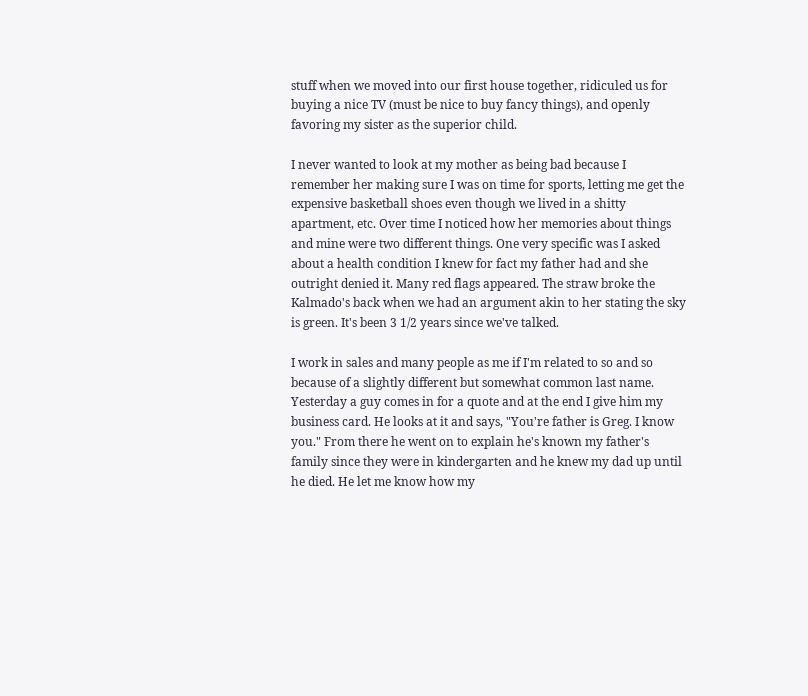stuff when we moved into our first house together, ridiculed us for buying a nice TV (must be nice to buy fancy things), and openly favoring my sister as the superior child.

I never wanted to look at my mother as being bad because I remember her making sure I was on time for sports, letting me get the expensive basketball shoes even though we lived in a shitty apartment, etc. Over time I noticed how her memories about things and mine were two different things. One very specific was I asked about a health condition I knew for fact my father had and she outright denied it. Many red flags appeared. The straw broke the Kalmado's back when we had an argument akin to her stating the sky is green. It's been 3 1/2 years since we've talked.

I work in sales and many people as me if I'm related to so and so because of a slightly different but somewhat common last name. Yesterday a guy comes in for a quote and at the end I give him my business card. He looks at it and says, "You're father is Greg. I know you." From there he went on to explain he's known my father's family since they were in kindergarten and he knew my dad up until he died. He let me know how my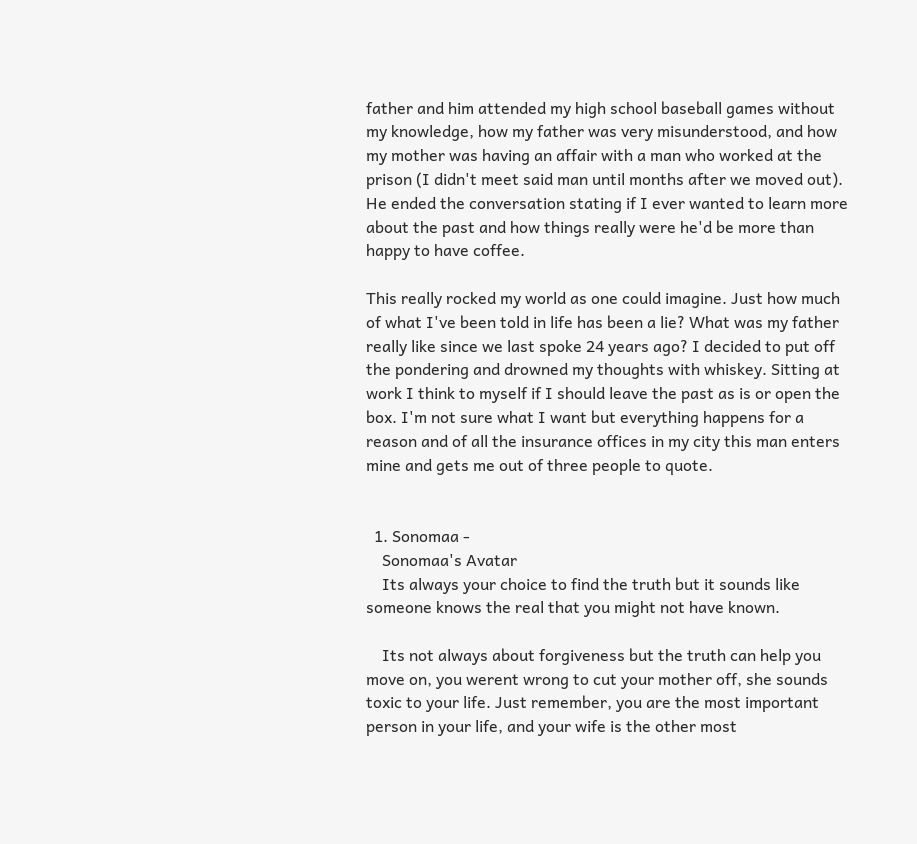father and him attended my high school baseball games without my knowledge, how my father was very misunderstood, and how my mother was having an affair with a man who worked at the prison (I didn't meet said man until months after we moved out). He ended the conversation stating if I ever wanted to learn more about the past and how things really were he'd be more than happy to have coffee.

This really rocked my world as one could imagine. Just how much of what I've been told in life has been a lie? What was my father really like since we last spoke 24 years ago? I decided to put off the pondering and drowned my thoughts with whiskey. Sitting at work I think to myself if I should leave the past as is or open the box. I'm not sure what I want but everything happens for a reason and of all the insurance offices in my city this man enters mine and gets me out of three people to quote.


  1. Sonomaa -
    Sonomaa's Avatar
    Its always your choice to find the truth but it sounds like someone knows the real that you might not have known.

    Its not always about forgiveness but the truth can help you move on, you werent wrong to cut your mother off, she sounds toxic to your life. Just remember, you are the most important person in your life, and your wife is the other most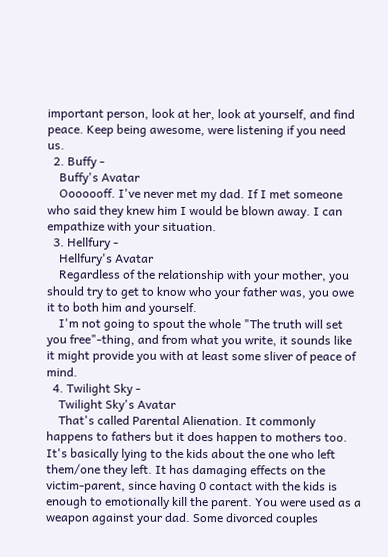important person, look at her, look at yourself, and find peace. Keep being awesome, were listening if you need us.
  2. Buffy -
    Buffy's Avatar
    Ooooooff. I've never met my dad. If I met someone who said they knew him I would be blown away. I can empathize with your situation.
  3. Hellfury -
    Hellfury's Avatar
    Regardless of the relationship with your mother, you should try to get to know who your father was, you owe it to both him and yourself.
    I'm not going to spout the whole "The truth will set you free"-thing, and from what you write, it sounds like it might provide you with at least some sliver of peace of mind.
  4. Twilight Sky -
    Twilight Sky's Avatar
    That's called Parental Alienation. It commonly happens to fathers but it does happen to mothers too. It's basically lying to the kids about the one who left them/one they left. It has damaging effects on the victim-parent, since having 0 contact with the kids is enough to emotionally kill the parent. You were used as a weapon against your dad. Some divorced couples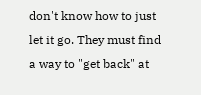don't know how to just let it go. They must find a way to "get back" at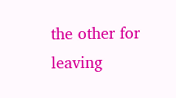the other for leaving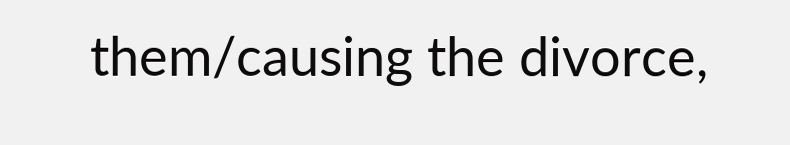them/causing the divorce,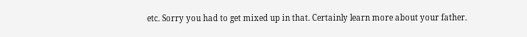etc. Sorry you had to get mixed up in that. Certainly learn more about your father.